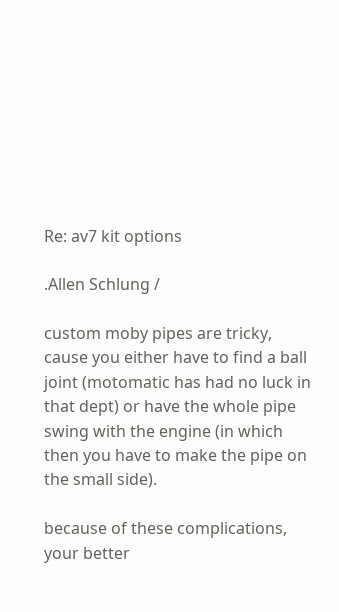Re: av7 kit options

.Allen Schlung /

custom moby pipes are tricky, cause you either have to find a ball joint (motomatic has had no luck in that dept) or have the whole pipe swing with the engine (in which then you have to make the pipe on the small side).

because of these complications, your better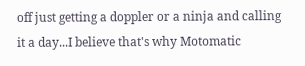off just getting a doppler or a ninja and calling it a day...I believe that's why Motomatic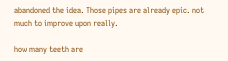abandoned the idea. Those pipes are already epic. not much to improve upon really.

how many teeth are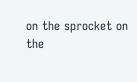on the sprocket on the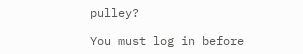pulley?

You must log in before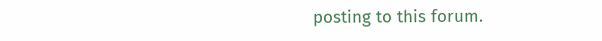posting to this forum.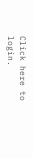Click here to login.